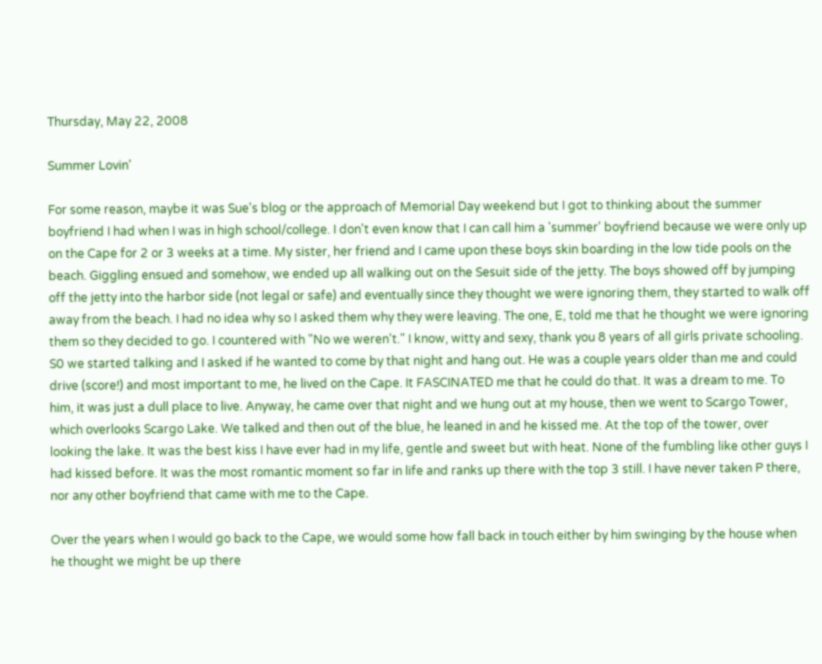Thursday, May 22, 2008

Summer Lovin'

For some reason, maybe it was Sue's blog or the approach of Memorial Day weekend but I got to thinking about the summer boyfriend I had when I was in high school/college. I don't even know that I can call him a 'summer' boyfriend because we were only up on the Cape for 2 or 3 weeks at a time. My sister, her friend and I came upon these boys skin boarding in the low tide pools on the beach. Giggling ensued and somehow, we ended up all walking out on the Sesuit side of the jetty. The boys showed off by jumping off the jetty into the harbor side (not legal or safe) and eventually since they thought we were ignoring them, they started to walk off away from the beach. I had no idea why so I asked them why they were leaving. The one, E, told me that he thought we were ignoring them so they decided to go. I countered with "No we weren't." I know, witty and sexy, thank you 8 years of all girls private schooling. S0 we started talking and I asked if he wanted to come by that night and hang out. He was a couple years older than me and could drive (score!) and most important to me, he lived on the Cape. It FASCINATED me that he could do that. It was a dream to me. To him, it was just a dull place to live. Anyway, he came over that night and we hung out at my house, then we went to Scargo Tower, which overlooks Scargo Lake. We talked and then out of the blue, he leaned in and he kissed me. At the top of the tower, over looking the lake. It was the best kiss I have ever had in my life, gentle and sweet but with heat. None of the fumbling like other guys I had kissed before. It was the most romantic moment so far in life and ranks up there with the top 3 still. I have never taken P there, nor any other boyfriend that came with me to the Cape.

Over the years when I would go back to the Cape, we would some how fall back in touch either by him swinging by the house when he thought we might be up there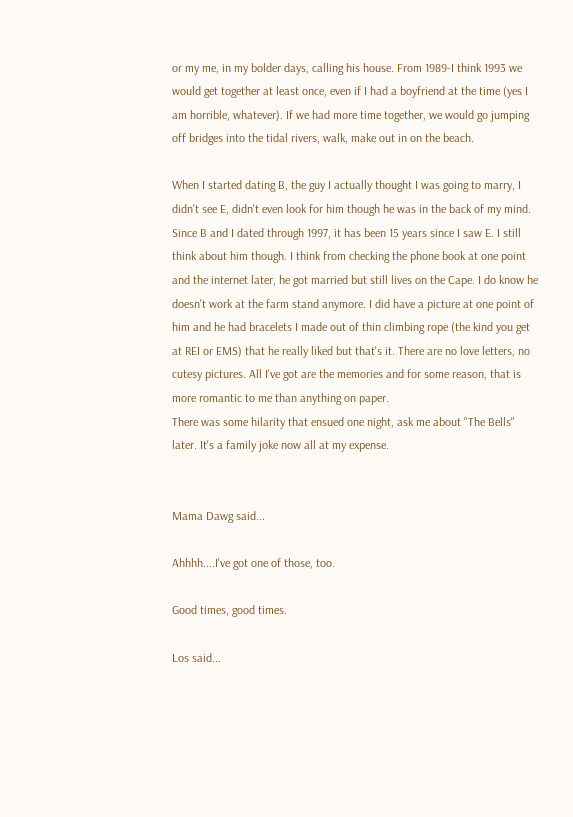or my me, in my bolder days, calling his house. From 1989-I think 1993 we would get together at least once, even if I had a boyfriend at the time (yes I am horrible, whatever). If we had more time together, we would go jumping off bridges into the tidal rivers, walk, make out in on the beach.

When I started dating B, the guy I actually thought I was going to marry, I didn't see E, didn't even look for him though he was in the back of my mind. Since B and I dated through 1997, it has been 15 years since I saw E. I still think about him though. I think from checking the phone book at one point and the internet later, he got married but still lives on the Cape. I do know he doesn't work at the farm stand anymore. I did have a picture at one point of him and he had bracelets I made out of thin climbing rope (the kind you get at REI or EMS) that he really liked but that's it. There are no love letters, no cutesy pictures. All I've got are the memories and for some reason, that is more romantic to me than anything on paper.
There was some hilarity that ensued one night, ask me about "The Bells" later. It's a family joke now all at my expense.


Mama Dawg said...

Ahhhh....I've got one of those, too.

Good times, good times.

Los said...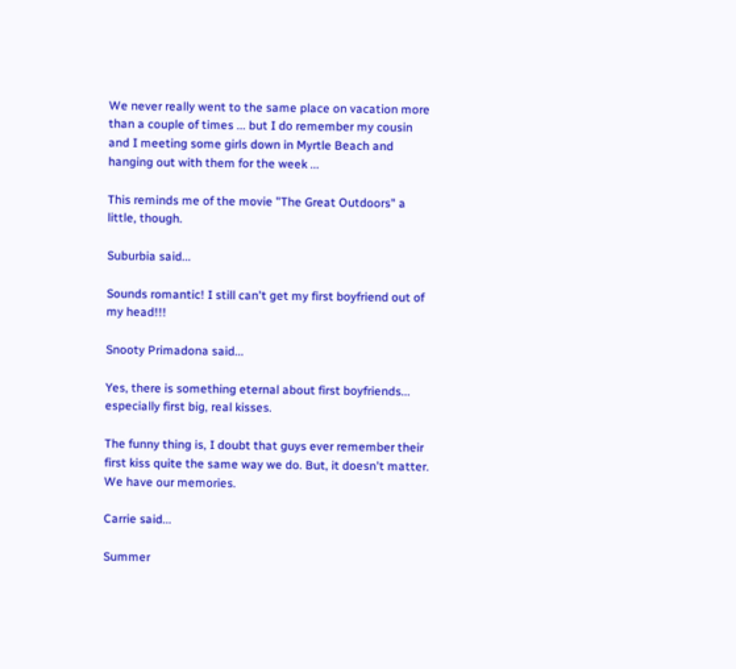We never really went to the same place on vacation more than a couple of times ... but I do remember my cousin and I meeting some girls down in Myrtle Beach and hanging out with them for the week ...

This reminds me of the movie "The Great Outdoors" a little, though.

Suburbia said...

Sounds romantic! I still can't get my first boyfriend out of my head!!!

Snooty Primadona said...

Yes, there is something eternal about first boyfriends... especially first big, real kisses.

The funny thing is, I doubt that guys ever remember their first kiss quite the same way we do. But, it doesn't matter. We have our memories.

Carrie said...

Summer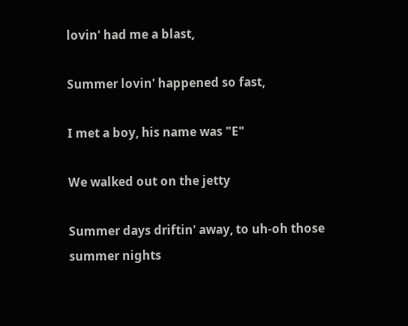lovin' had me a blast,

Summer lovin' happened so fast,

I met a boy, his name was "E"

We walked out on the jetty

Summer days driftin' away, to uh-oh those summer nights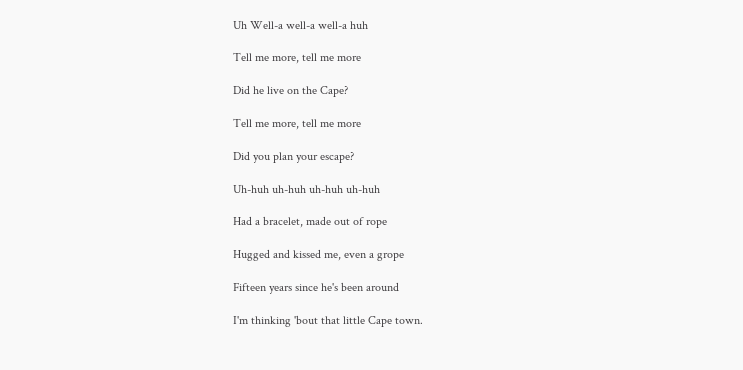Uh Well-a well-a well-a huh

Tell me more, tell me more

Did he live on the Cape?

Tell me more, tell me more

Did you plan your escape?

Uh-huh uh-huh uh-huh uh-huh

Had a bracelet, made out of rope

Hugged and kissed me, even a grope

Fifteen years since he's been around

I'm thinking 'bout that little Cape town.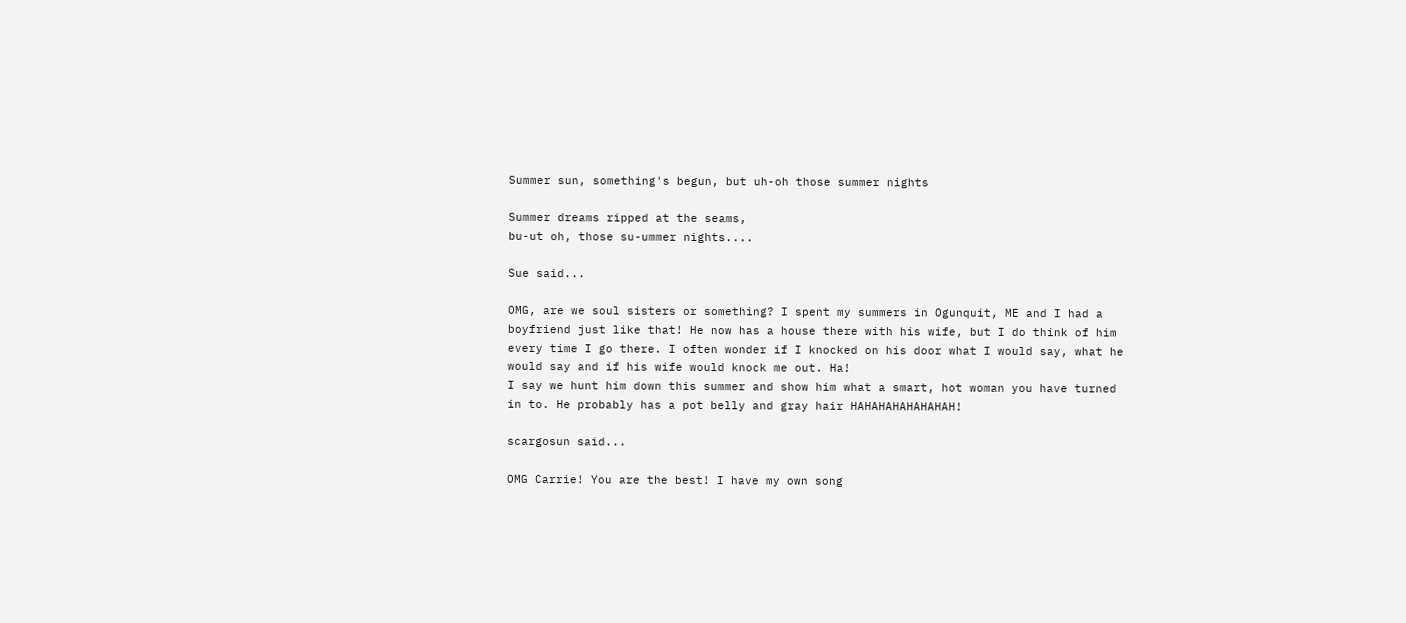Summer sun, something's begun, but uh-oh those summer nights

Summer dreams ripped at the seams,
bu-ut oh, those su-ummer nights....

Sue said...

OMG, are we soul sisters or something? I spent my summers in Ogunquit, ME and I had a boyfriend just like that! He now has a house there with his wife, but I do think of him every time I go there. I often wonder if I knocked on his door what I would say, what he would say and if his wife would knock me out. Ha!
I say we hunt him down this summer and show him what a smart, hot woman you have turned in to. He probably has a pot belly and gray hair HAHAHAHAHAHAHAH!

scargosun said...

OMG Carrie! You are the best! I have my own song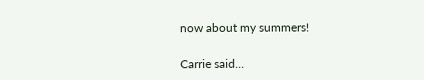now about my summers!

Carrie said...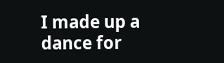I made up a dance for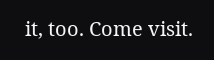it, too. Come visit.